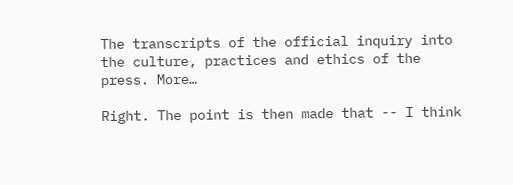The transcripts of the official inquiry into the culture, practices and ethics of the press. More…

Right. The point is then made that -- I think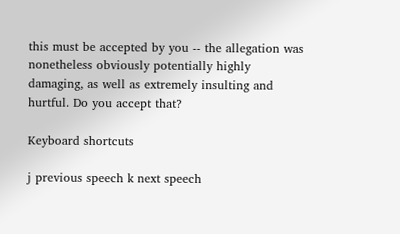this must be accepted by you -- the allegation was nonetheless obviously potentially highly damaging, as well as extremely insulting and hurtful. Do you accept that?

Keyboard shortcuts

j previous speech k next speech